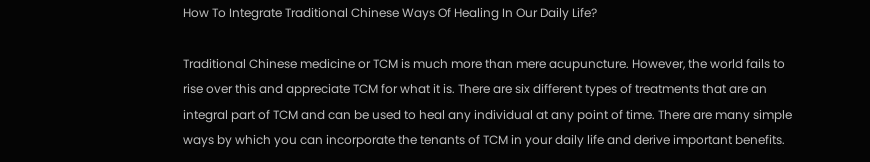How To Integrate Traditional Chinese Ways Of Healing In Our Daily Life?

Traditional Chinese medicine or TCM is much more than mere acupuncture. However, the world fails to rise over this and appreciate TCM for what it is. There are six different types of treatments that are an integral part of TCM and can be used to heal any individual at any point of time. There are many simple ways by which you can incorporate the tenants of TCM in your daily life and derive important benefits.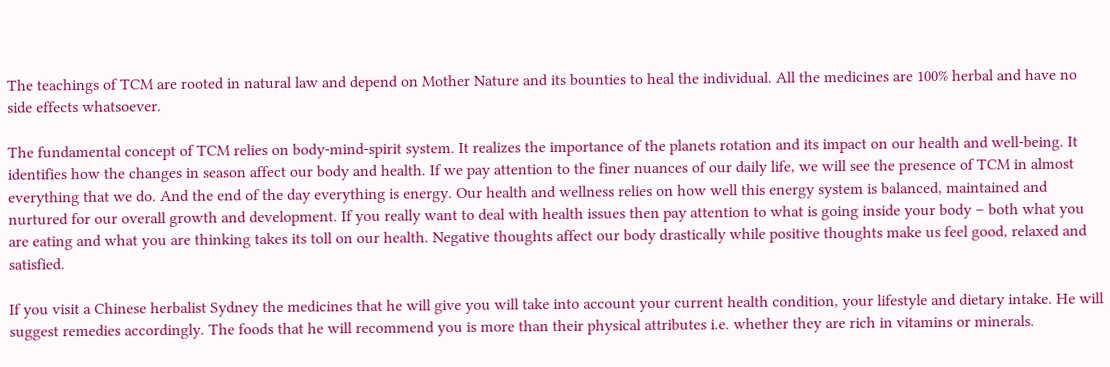The teachings of TCM are rooted in natural law and depend on Mother Nature and its bounties to heal the individual. All the medicines are 100% herbal and have no side effects whatsoever.

The fundamental concept of TCM relies on body-mind-spirit system. It realizes the importance of the planets rotation and its impact on our health and well-being. It identifies how the changes in season affect our body and health. If we pay attention to the finer nuances of our daily life, we will see the presence of TCM in almost everything that we do. And the end of the day everything is energy. Our health and wellness relies on how well this energy system is balanced, maintained and nurtured for our overall growth and development. If you really want to deal with health issues then pay attention to what is going inside your body – both what you are eating and what you are thinking takes its toll on our health. Negative thoughts affect our body drastically while positive thoughts make us feel good, relaxed and satisfied.

If you visit a Chinese herbalist Sydney the medicines that he will give you will take into account your current health condition, your lifestyle and dietary intake. He will suggest remedies accordingly. The foods that he will recommend you is more than their physical attributes i.e. whether they are rich in vitamins or minerals.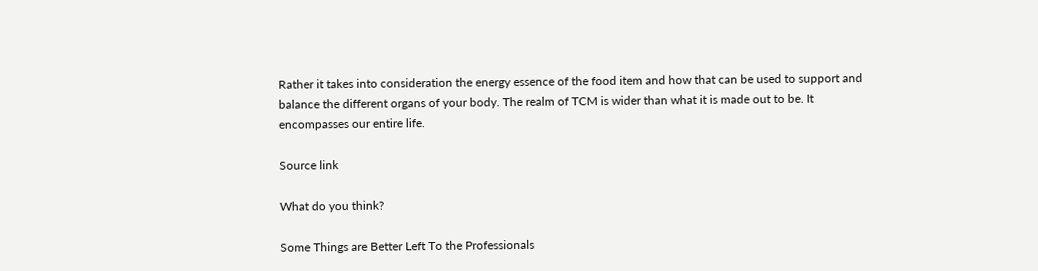Rather it takes into consideration the energy essence of the food item and how that can be used to support and balance the different organs of your body. The realm of TCM is wider than what it is made out to be. It encompasses our entire life.

Source link

What do you think?

Some Things are Better Left To the Professionals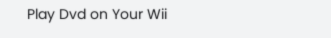Play Dvd on Your Wii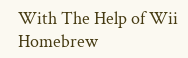With The Help of Wii Homebrew